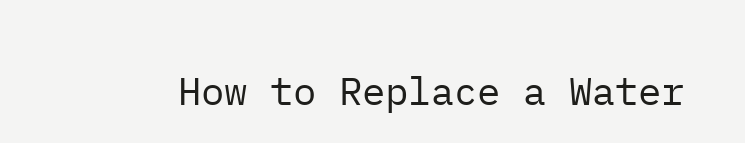How to Replace a Water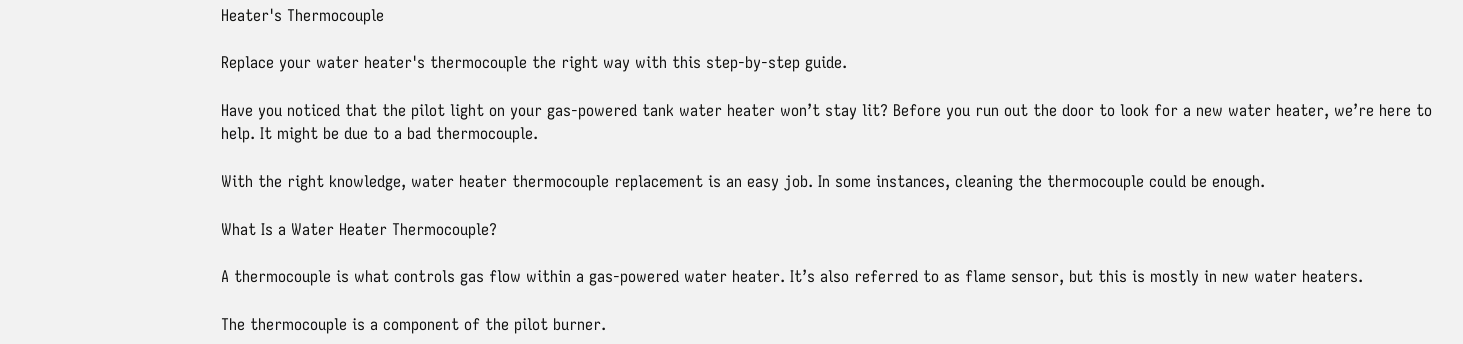Heater's Thermocouple

Replace your water heater's thermocouple the right way with this step-by-step guide.

Have you noticed that the pilot light on your gas-powered tank water heater won’t stay lit? Before you run out the door to look for a new water heater, we’re here to help. It might be due to a bad thermocouple.

With the right knowledge, water heater thermocouple replacement is an easy job. In some instances, cleaning the thermocouple could be enough.

What Is a Water Heater Thermocouple?

A thermocouple is what controls gas flow within a gas-powered water heater. It’s also referred to as flame sensor, but this is mostly in new water heaters.

The thermocouple is a component of the pilot burner.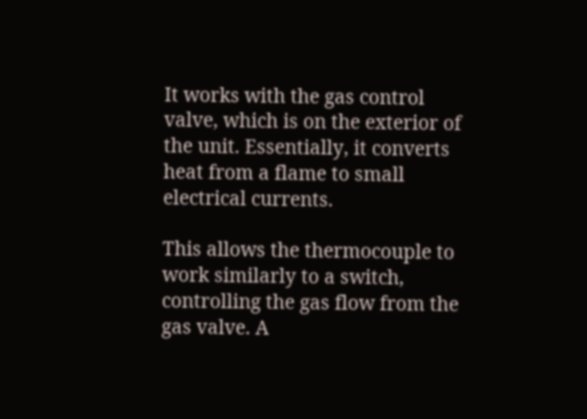It works with the gas control valve, which is on the exterior of the unit. Essentially, it converts heat from a flame to small electrical currents.

This allows the thermocouple to work similarly to a switch, controlling the gas flow from the gas valve. A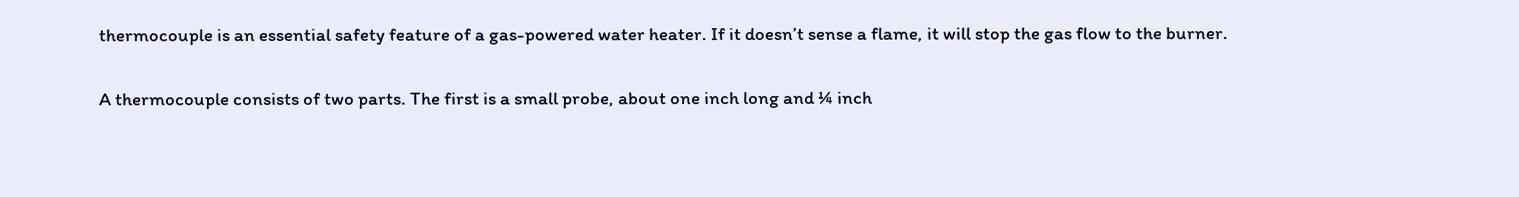thermocouple is an essential safety feature of a gas-powered water heater. If it doesn’t sense a flame, it will stop the gas flow to the burner.

A thermocouple consists of two parts. The first is a small probe, about one inch long and ¼ inch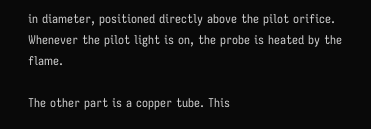in diameter, positioned directly above the pilot orifice. Whenever the pilot light is on, the probe is heated by the flame.

The other part is a copper tube. This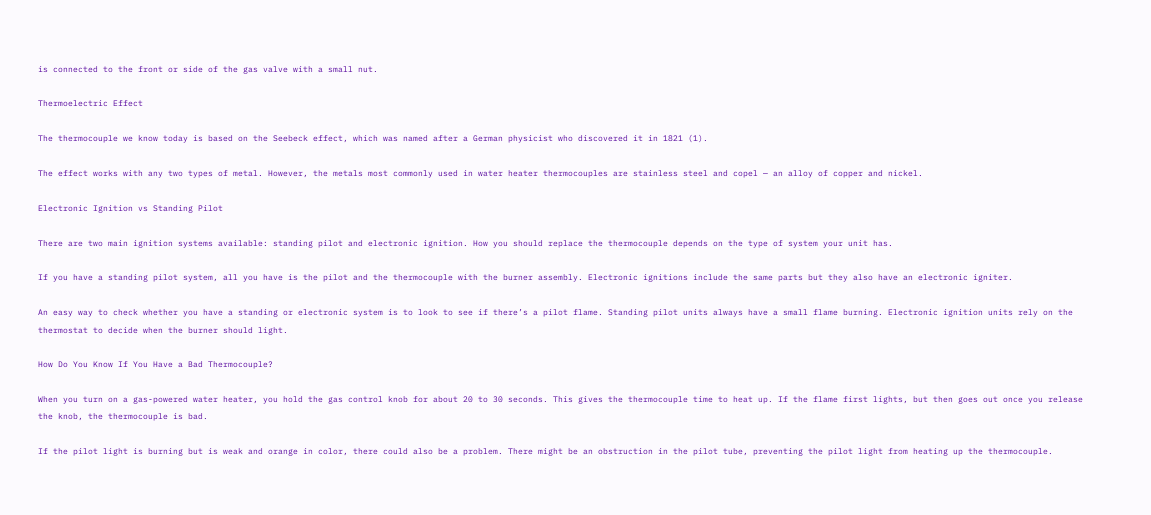is connected to the front or side of the gas valve with a small nut.

Thermoelectric Effect

The thermocouple we know today is based on the Seebeck effect, which was named after a German physicist who discovered it in 1821 (1).

The effect works with any two types of metal. However, the metals most commonly used in water heater thermocouples are stainless steel and copel — an alloy of copper and nickel.

Electronic Ignition vs Standing Pilot

There are two main ignition systems available: standing pilot and electronic ignition. How you should replace the thermocouple depends on the type of system your unit has.

If you have a standing pilot system, all you have is the pilot and the thermocouple with the burner assembly. Electronic ignitions include the same parts but they also have an electronic igniter.

An easy way to check whether you have a standing or electronic system is to look to see if there’s a pilot flame. Standing pilot units always have a small flame burning. Electronic ignition units rely on the thermostat to decide when the burner should light.

How Do You Know If You Have a Bad Thermocouple?

When you turn on a gas-powered water heater, you hold the gas control knob for about 20 to 30 seconds. This gives the thermocouple time to heat up. If the flame first lights, but then goes out once you release the knob, the thermocouple is bad.

If the pilot light is burning but is weak and orange in color, there could also be a problem. There might be an obstruction in the pilot tube, preventing the pilot light from heating up the thermocouple.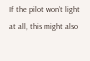If the pilot won’t light at all, this might also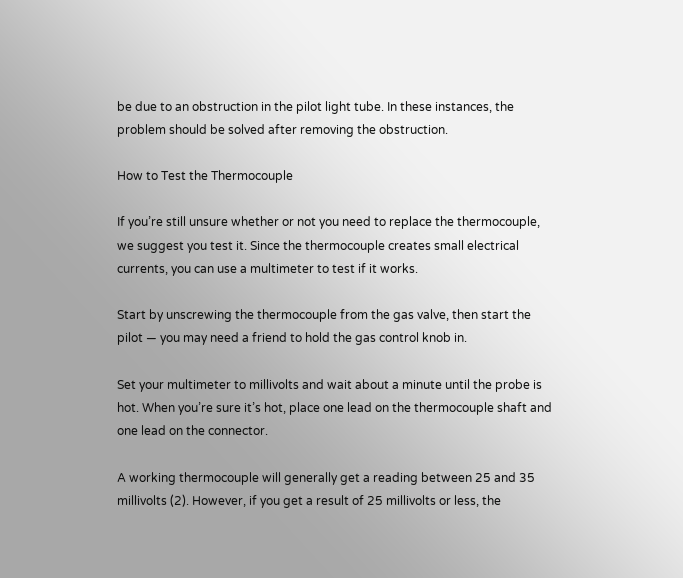be due to an obstruction in the pilot light tube. In these instances, the problem should be solved after removing the obstruction.

How to Test the Thermocouple

If you’re still unsure whether or not you need to replace the thermocouple, we suggest you test it. Since the thermocouple creates small electrical currents, you can use a multimeter to test if it works.

Start by unscrewing the thermocouple from the gas valve, then start the pilot — you may need a friend to hold the gas control knob in.

Set your multimeter to millivolts and wait about a minute until the probe is hot. When you’re sure it’s hot, place one lead on the thermocouple shaft and one lead on the connector.

A working thermocouple will generally get a reading between 25 and 35 millivolts (2). However, if you get a result of 25 millivolts or less, the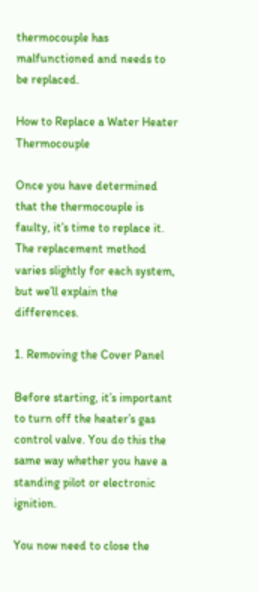thermocouple has malfunctioned and needs to be replaced.

How to Replace a Water Heater Thermocouple

Once you have determined that the thermocouple is faulty, it’s time to replace it. The replacement method varies slightly for each system, but we’ll explain the differences.

1. Removing the Cover Panel

Before starting, it’s important to turn off the heater’s gas control valve. You do this the same way whether you have a standing pilot or electronic ignition.

You now need to close the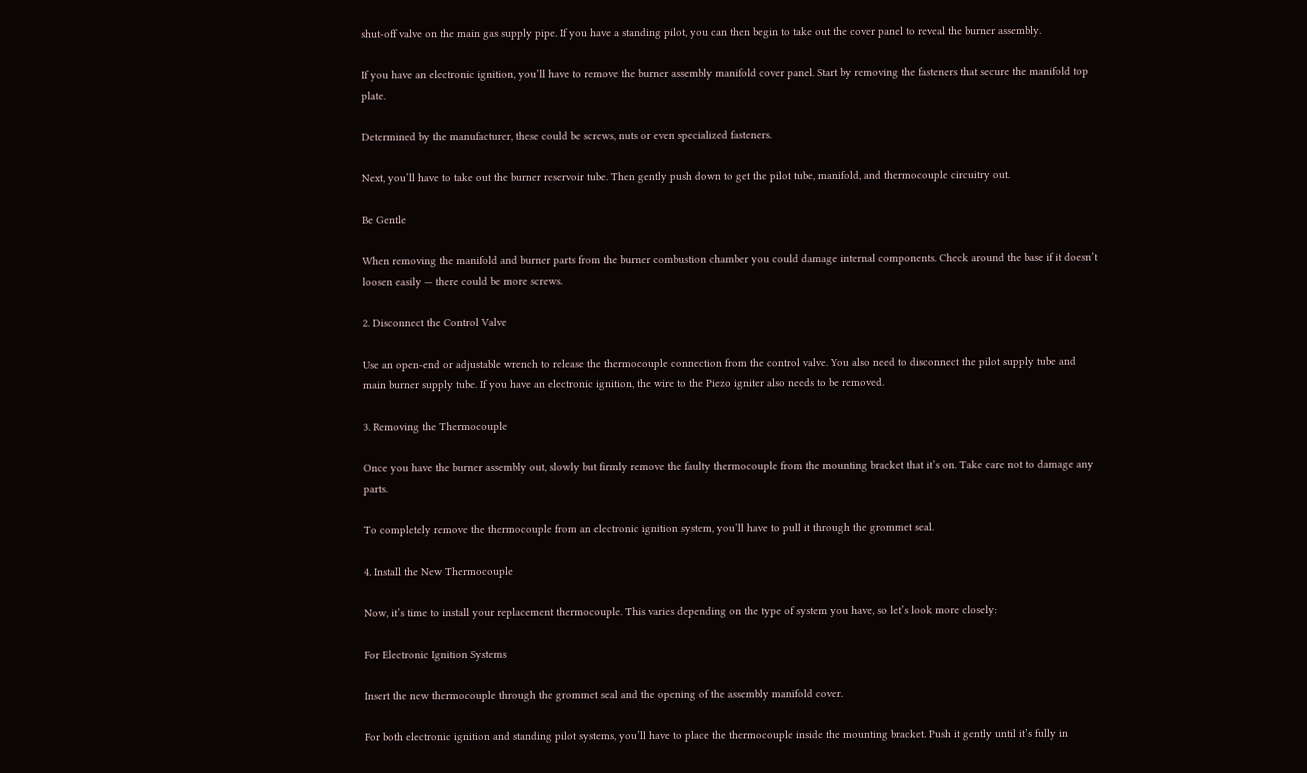shut-off valve on the main gas supply pipe. If you have a standing pilot, you can then begin to take out the cover panel to reveal the burner assembly.

If you have an electronic ignition, you’ll have to remove the burner assembly manifold cover panel. Start by removing the fasteners that secure the manifold top plate.

Determined by the manufacturer, these could be screws, nuts or even specialized fasteners.

Next, you’ll have to take out the burner reservoir tube. Then gently push down to get the pilot tube, manifold, and thermocouple circuitry out.

Be Gentle

When removing the manifold and burner parts from the burner combustion chamber you could damage internal components. Check around the base if it doesn’t loosen easily — there could be more screws.

2. Disconnect the Control Valve

Use an open-end or adjustable wrench to release the thermocouple connection from the control valve. You also need to disconnect the pilot supply tube and main burner supply tube. If you have an electronic ignition, the wire to the Piezo igniter also needs to be removed.

3. Removing the Thermocouple

Once you have the burner assembly out, slowly but firmly remove the faulty thermocouple from the mounting bracket that it’s on. Take care not to damage any parts.

To completely remove the thermocouple from an electronic ignition system, you’ll have to pull it through the grommet seal.

4. Install the New Thermocouple

Now, it’s time to install your replacement thermocouple. This varies depending on the type of system you have, so let’s look more closely:

For Electronic Ignition Systems

Insert the new thermocouple through the grommet seal and the opening of the assembly manifold cover.

For both electronic ignition and standing pilot systems, you’ll have to place the thermocouple inside the mounting bracket. Push it gently until it’s fully in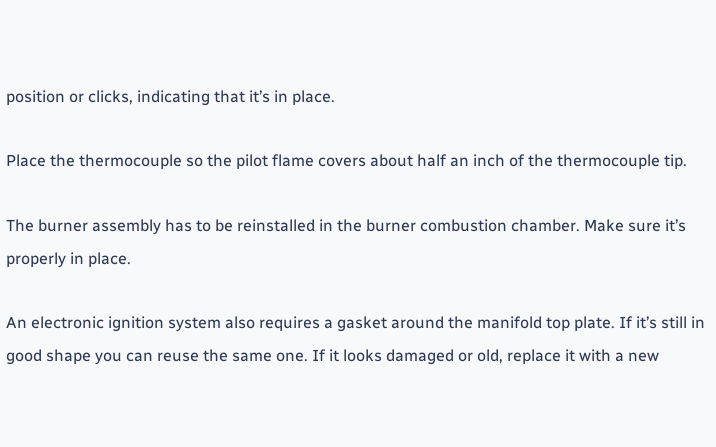position or clicks, indicating that it’s in place.

Place the thermocouple so the pilot flame covers about half an inch of the thermocouple tip.

The burner assembly has to be reinstalled in the burner combustion chamber. Make sure it’s properly in place.

An electronic ignition system also requires a gasket around the manifold top plate. If it’s still in good shape you can reuse the same one. If it looks damaged or old, replace it with a new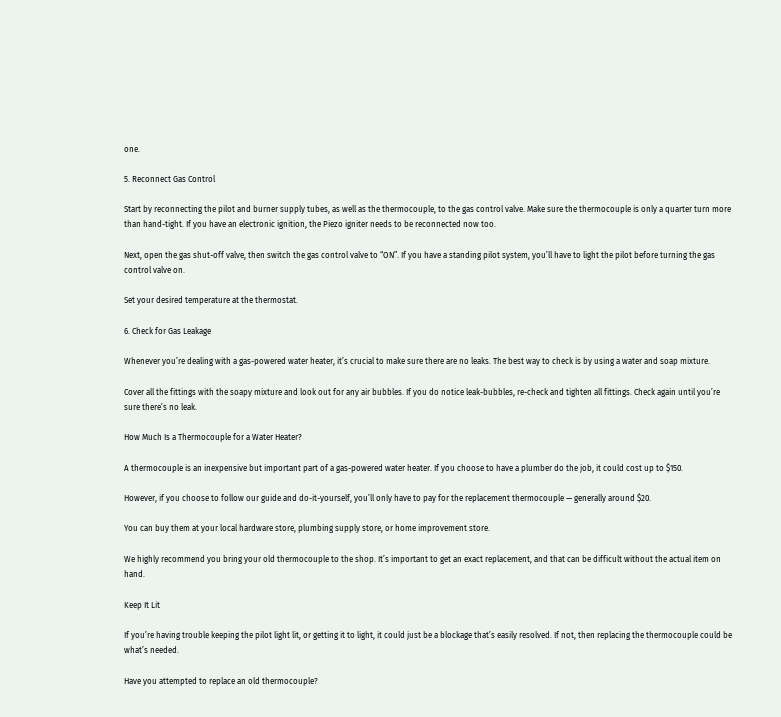one.

5. Reconnect Gas Control

Start by reconnecting the pilot and burner supply tubes, as well as the thermocouple, to the gas control valve. Make sure the thermocouple is only a quarter turn more than hand-tight. If you have an electronic ignition, the Piezo igniter needs to be reconnected now too.

Next, open the gas shut-off valve, then switch the gas control valve to “ON”. If you have a standing pilot system, you’ll have to light the pilot before turning the gas control valve on.

Set your desired temperature at the thermostat.

6. Check for Gas Leakage

Whenever you’re dealing with a gas-powered water heater, it’s crucial to make sure there are no leaks. The best way to check is by using a water and soap mixture.

Cover all the fittings with the soapy mixture and look out for any air bubbles. If you do notice leak-bubbles, re-check and tighten all fittings. Check again until you’re sure there’s no leak.

How Much Is a Thermocouple for a Water Heater?

A thermocouple is an inexpensive but important part of a gas-powered water heater. If you choose to have a plumber do the job, it could cost up to $150.

However, if you choose to follow our guide and do-it-yourself, you’ll only have to pay for the replacement thermocouple — generally around $20.

You can buy them at your local hardware store, plumbing supply store, or home improvement store.

We highly recommend you bring your old thermocouple to the shop. It’s important to get an exact replacement, and that can be difficult without the actual item on hand.

Keep It Lit

If you’re having trouble keeping the pilot light lit, or getting it to light, it could just be a blockage that’s easily resolved. If not, then replacing the thermocouple could be what’s needed.

Have you attempted to replace an old thermocouple?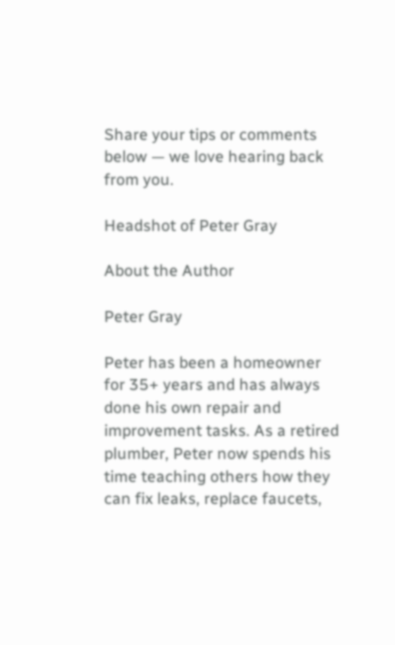Share your tips or comments below — we love hearing back from you.

Headshot of Peter Gray

About the Author

Peter Gray

Peter has been a homeowner for 35+ years and has always done his own repair and improvement tasks. As a retired plumber, Peter now spends his time teaching others how they can fix leaks, replace faucets,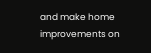and make home improvements on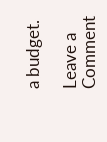a budget.

Leave a Comment